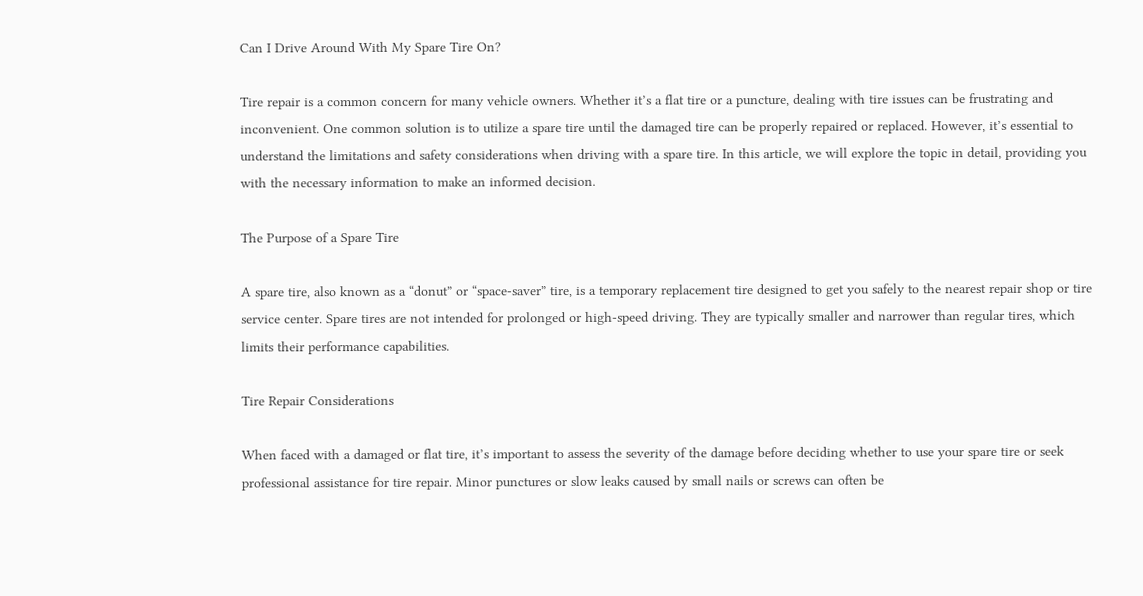Can I Drive Around With My Spare Tire On?

Tire repair is a common concern for many vehicle owners. Whether it’s a flat tire or a puncture, dealing with tire issues can be frustrating and inconvenient. One common solution is to utilize a spare tire until the damaged tire can be properly repaired or replaced. However, it’s essential to understand the limitations and safety considerations when driving with a spare tire. In this article, we will explore the topic in detail, providing you with the necessary information to make an informed decision.

The Purpose of a Spare Tire

A spare tire, also known as a “donut” or “space-saver” tire, is a temporary replacement tire designed to get you safely to the nearest repair shop or tire service center. Spare tires are not intended for prolonged or high-speed driving. They are typically smaller and narrower than regular tires, which limits their performance capabilities.

Tire Repair Considerations

When faced with a damaged or flat tire, it’s important to assess the severity of the damage before deciding whether to use your spare tire or seek professional assistance for tire repair. Minor punctures or slow leaks caused by small nails or screws can often be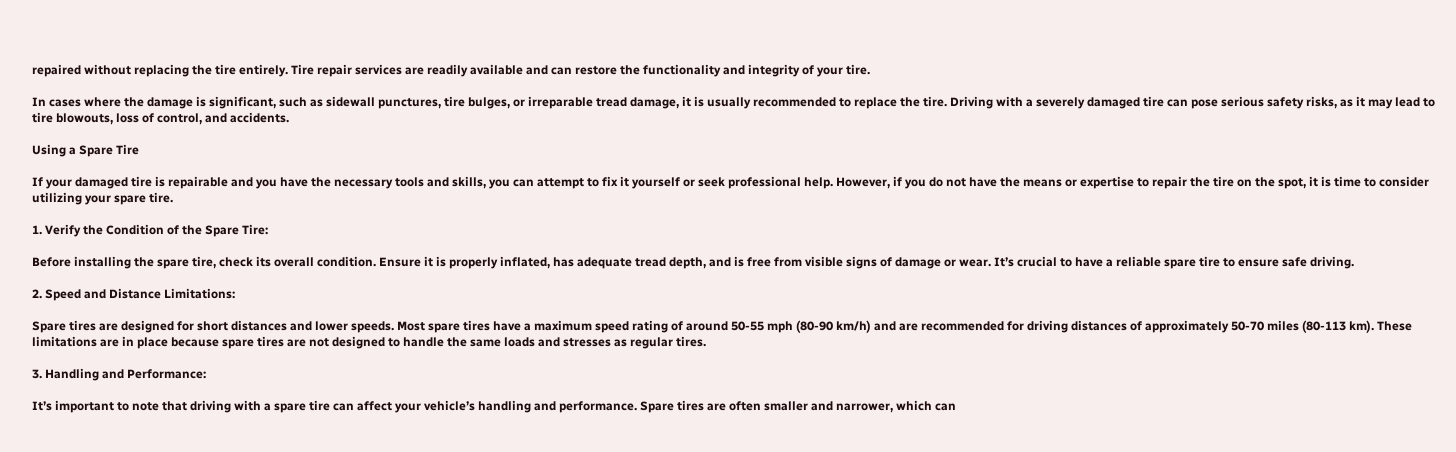repaired without replacing the tire entirely. Tire repair services are readily available and can restore the functionality and integrity of your tire.

In cases where the damage is significant, such as sidewall punctures, tire bulges, or irreparable tread damage, it is usually recommended to replace the tire. Driving with a severely damaged tire can pose serious safety risks, as it may lead to tire blowouts, loss of control, and accidents.

Using a Spare Tire

If your damaged tire is repairable and you have the necessary tools and skills, you can attempt to fix it yourself or seek professional help. However, if you do not have the means or expertise to repair the tire on the spot, it is time to consider utilizing your spare tire.

1. Verify the Condition of the Spare Tire:

Before installing the spare tire, check its overall condition. Ensure it is properly inflated, has adequate tread depth, and is free from visible signs of damage or wear. It’s crucial to have a reliable spare tire to ensure safe driving.

2. Speed and Distance Limitations:

Spare tires are designed for short distances and lower speeds. Most spare tires have a maximum speed rating of around 50-55 mph (80-90 km/h) and are recommended for driving distances of approximately 50-70 miles (80-113 km). These limitations are in place because spare tires are not designed to handle the same loads and stresses as regular tires.

3. Handling and Performance:

It’s important to note that driving with a spare tire can affect your vehicle’s handling and performance. Spare tires are often smaller and narrower, which can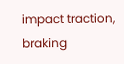impact traction, braking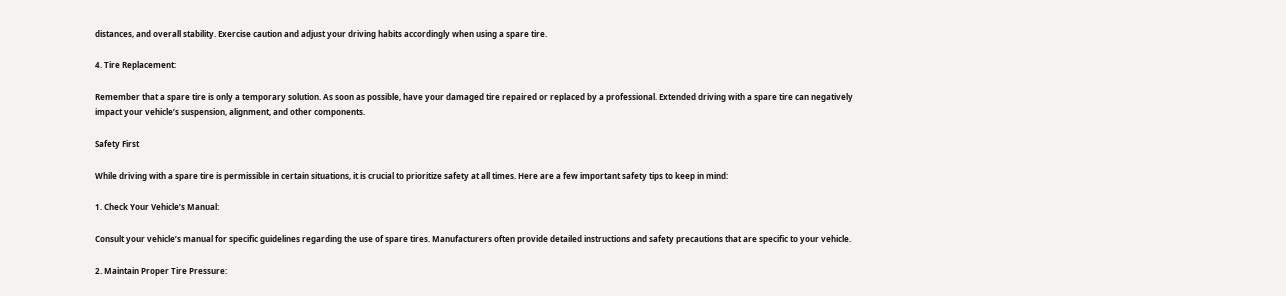distances, and overall stability. Exercise caution and adjust your driving habits accordingly when using a spare tire.

4. Tire Replacement:

Remember that a spare tire is only a temporary solution. As soon as possible, have your damaged tire repaired or replaced by a professional. Extended driving with a spare tire can negatively impact your vehicle’s suspension, alignment, and other components.

Safety First

While driving with a spare tire is permissible in certain situations, it is crucial to prioritize safety at all times. Here are a few important safety tips to keep in mind:

1. Check Your Vehicle’s Manual:

Consult your vehicle’s manual for specific guidelines regarding the use of spare tires. Manufacturers often provide detailed instructions and safety precautions that are specific to your vehicle.

2. Maintain Proper Tire Pressure: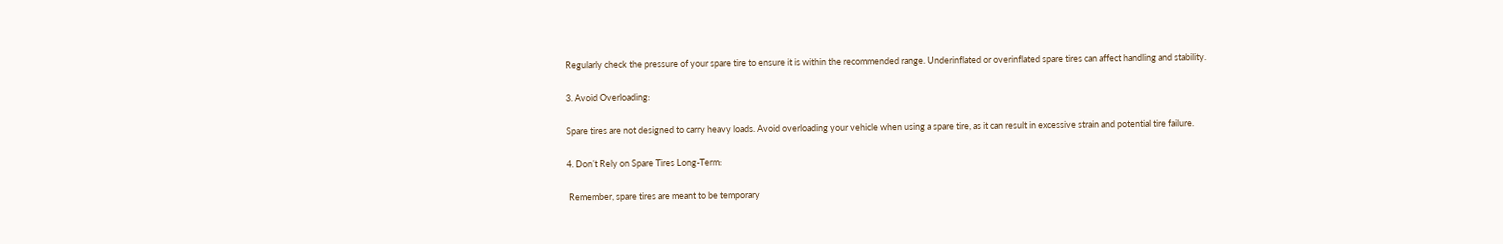Regularly check the pressure of your spare tire to ensure it is within the recommended range. Underinflated or overinflated spare tires can affect handling and stability.

3. Avoid Overloading:

Spare tires are not designed to carry heavy loads. Avoid overloading your vehicle when using a spare tire, as it can result in excessive strain and potential tire failure.

4. Don’t Rely on Spare Tires Long-Term:

 Remember, spare tires are meant to be temporary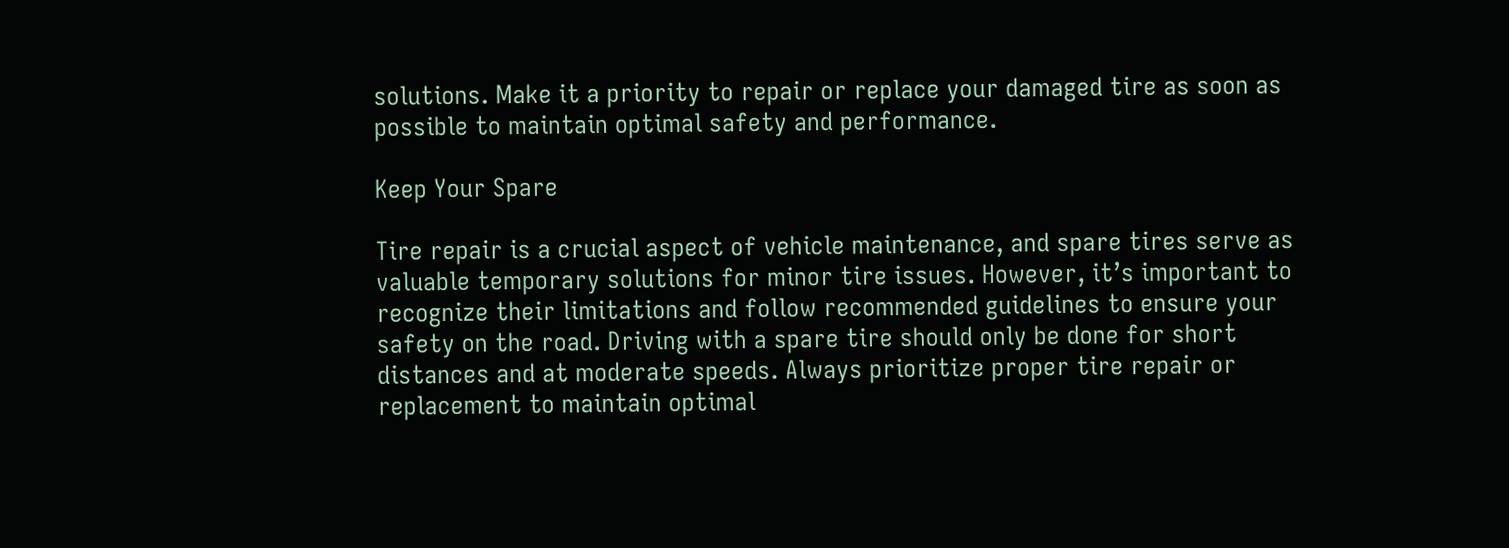solutions. Make it a priority to repair or replace your damaged tire as soon as possible to maintain optimal safety and performance.

Keep Your Spare

Tire repair is a crucial aspect of vehicle maintenance, and spare tires serve as valuable temporary solutions for minor tire issues. However, it’s important to recognize their limitations and follow recommended guidelines to ensure your safety on the road. Driving with a spare tire should only be done for short distances and at moderate speeds. Always prioritize proper tire repair or replacement to maintain optimal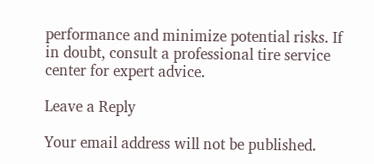performance and minimize potential risks. If in doubt, consult a professional tire service center for expert advice.

Leave a Reply

Your email address will not be published.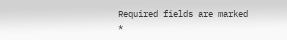Required fields are marked *